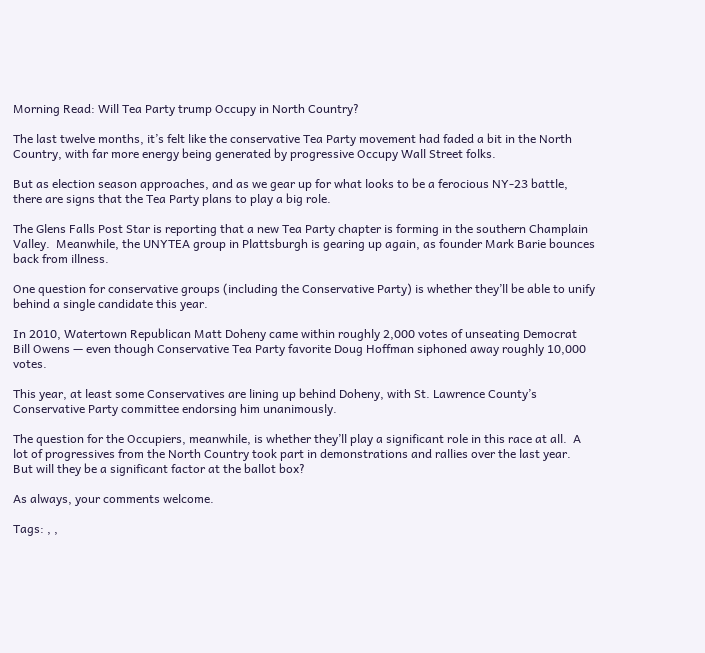Morning Read: Will Tea Party trump Occupy in North Country?

The last twelve months, it’s felt like the conservative Tea Party movement had faded a bit in the North Country, with far more energy being generated by progressive Occupy Wall Street folks.

But as election season approaches, and as we gear up for what looks to be a ferocious NY-23 battle, there are signs that the Tea Party plans to play a big role.

The Glens Falls Post Star is reporting that a new Tea Party chapter is forming in the southern Champlain Valley.  Meanwhile, the UNYTEA group in Plattsburgh is gearing up again, as founder Mark Barie bounces back from illness.

One question for conservative groups (including the Conservative Party) is whether they’ll be able to unify behind a single candidate this year.

In 2010, Watertown Republican Matt Doheny came within roughly 2,000 votes of unseating Democrat Bill Owens — even though Conservative Tea Party favorite Doug Hoffman siphoned away roughly 10,000 votes.

This year, at least some Conservatives are lining up behind Doheny, with St. Lawrence County’s Conservative Party committee endorsing him unanimously.

The question for the Occupiers, meanwhile, is whether they’ll play a significant role in this race at all.  A lot of progressives from the North Country took part in demonstrations and rallies over the last year.  But will they be a significant factor at the ballot box?

As always, your comments welcome.

Tags: , ,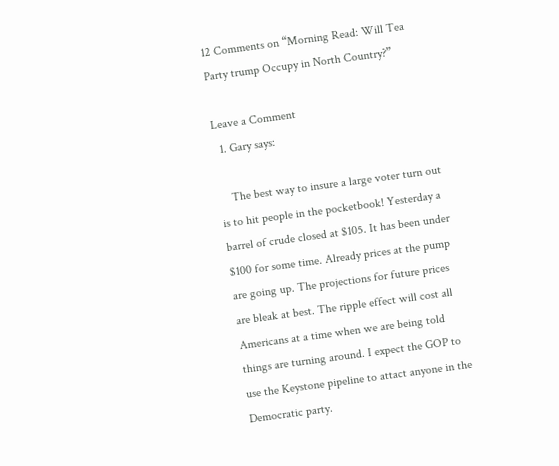12 Comments on “Morning Read: Will Tea Party trump Occupy in North Country?”

Leave a Comment
  1. Gary says:

    The best way to insure a large voter turn out is to hit people in the pocketbook! Yesterday a barrel of crude closed at $105. It has been under $100 for some time. Already prices at the pump are going up. The projections for future prices are bleak at best. The ripple effect will cost all Americans at a time when we are being told things are turning around. I expect the GOP to use the Keystone pipeline to attact anyone in the Democratic party.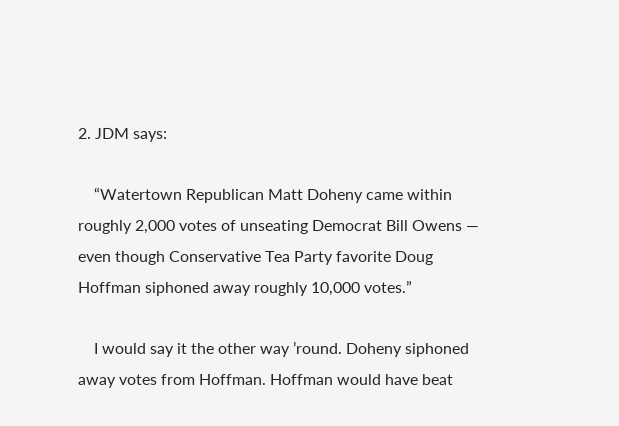2. JDM says:

    “Watertown Republican Matt Doheny came within roughly 2,000 votes of unseating Democrat Bill Owens — even though Conservative Tea Party favorite Doug Hoffman siphoned away roughly 10,000 votes.”

    I would say it the other way ’round. Doheny siphoned away votes from Hoffman. Hoffman would have beat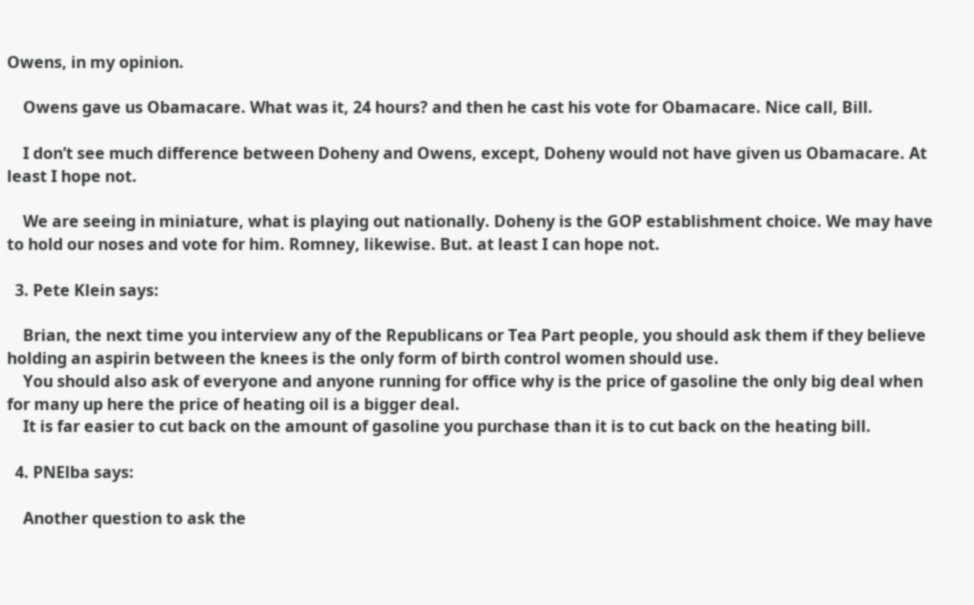Owens, in my opinion.

    Owens gave us Obamacare. What was it, 24 hours? and then he cast his vote for Obamacare. Nice call, Bill.

    I don’t see much difference between Doheny and Owens, except, Doheny would not have given us Obamacare. At least I hope not.

    We are seeing in miniature, what is playing out nationally. Doheny is the GOP establishment choice. We may have to hold our noses and vote for him. Romney, likewise. But. at least I can hope not.

  3. Pete Klein says:

    Brian, the next time you interview any of the Republicans or Tea Part people, you should ask them if they believe holding an aspirin between the knees is the only form of birth control women should use.
    You should also ask of everyone and anyone running for office why is the price of gasoline the only big deal when for many up here the price of heating oil is a bigger deal.
    It is far easier to cut back on the amount of gasoline you purchase than it is to cut back on the heating bill.

  4. PNElba says:

    Another question to ask the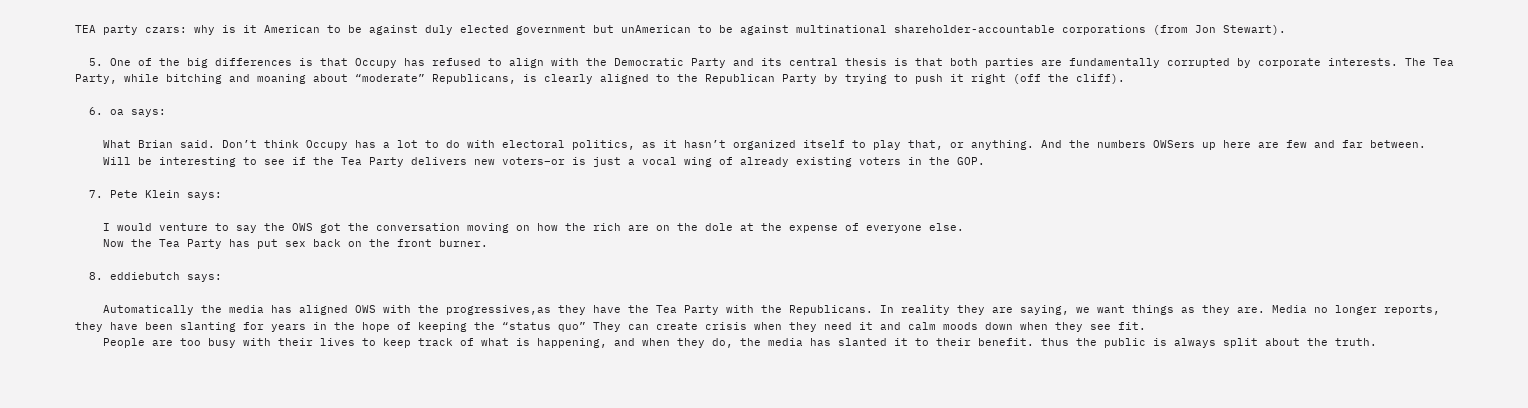TEA party czars: why is it American to be against duly elected government but unAmerican to be against multinational shareholder-accountable corporations (from Jon Stewart).

  5. One of the big differences is that Occupy has refused to align with the Democratic Party and its central thesis is that both parties are fundamentally corrupted by corporate interests. The Tea Party, while bitching and moaning about “moderate” Republicans, is clearly aligned to the Republican Party by trying to push it right (off the cliff).

  6. oa says:

    What Brian said. Don’t think Occupy has a lot to do with electoral politics, as it hasn’t organized itself to play that, or anything. And the numbers OWSers up here are few and far between.
    Will be interesting to see if the Tea Party delivers new voters–or is just a vocal wing of already existing voters in the GOP.

  7. Pete Klein says:

    I would venture to say the OWS got the conversation moving on how the rich are on the dole at the expense of everyone else.
    Now the Tea Party has put sex back on the front burner.

  8. eddiebutch says:

    Automatically the media has aligned OWS with the progressives,as they have the Tea Party with the Republicans. In reality they are saying, we want things as they are. Media no longer reports, they have been slanting for years in the hope of keeping the “status quo” They can create crisis when they need it and calm moods down when they see fit.
    People are too busy with their lives to keep track of what is happening, and when they do, the media has slanted it to their benefit. thus the public is always split about the truth.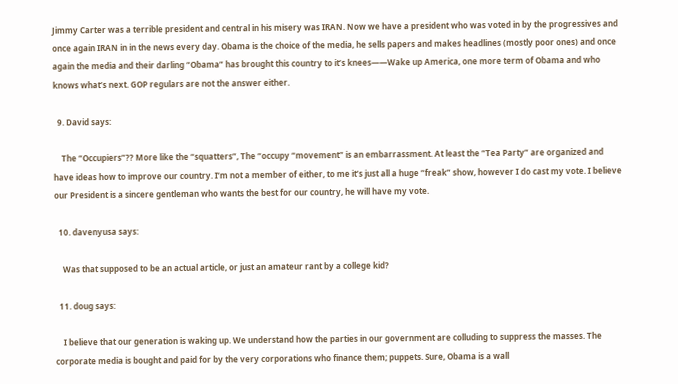Jimmy Carter was a terrible president and central in his misery was IRAN. Now we have a president who was voted in by the progressives and once again IRAN in in the news every day. Obama is the choice of the media, he sells papers and makes headlines (mostly poor ones) and once again the media and their darling “Obama” has brought this country to it’s knees——Wake up America, one more term of Obama and who knows what’s next. GOP regulars are not the answer either.

  9. David says:

    The “Occupiers”?? More like the “squatters”, The “occupy “movement” is an embarrassment. At least the “Tea Party” are organized and have ideas how to improve our country. I’m not a member of either, to me it’s just all a huge “freak” show, however I do cast my vote. I believe our President is a sincere gentleman who wants the best for our country, he will have my vote.

  10. davenyusa says:

    Was that supposed to be an actual article, or just an amateur rant by a college kid?

  11. doug says:

    I believe that our generation is waking up. We understand how the parties in our government are colluding to suppress the masses. The corporate media is bought and paid for by the very corporations who finance them; puppets. Sure, Obama is a wall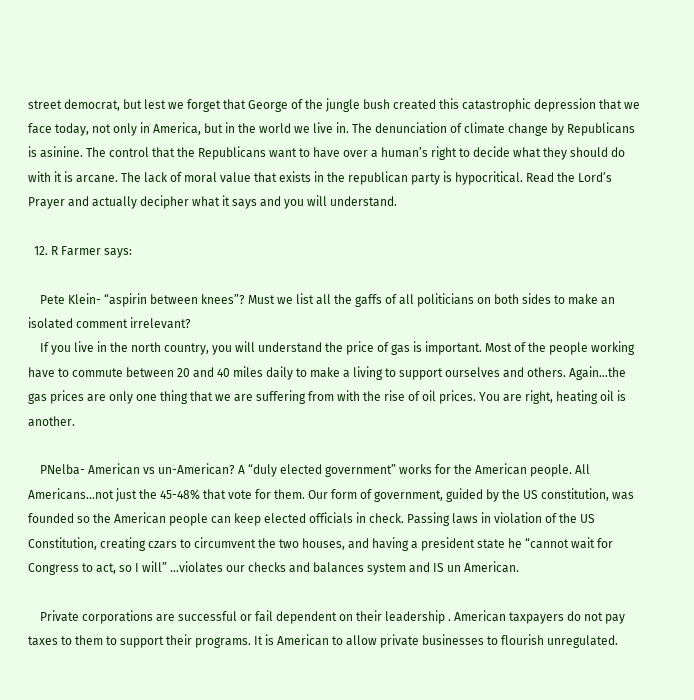street democrat, but lest we forget that George of the jungle bush created this catastrophic depression that we face today, not only in America, but in the world we live in. The denunciation of climate change by Republicans is asinine. The control that the Republicans want to have over a human’s right to decide what they should do with it is arcane. The lack of moral value that exists in the republican party is hypocritical. Read the Lord’s Prayer and actually decipher what it says and you will understand.

  12. R Farmer says:

    Pete Klein- “aspirin between knees”? Must we list all the gaffs of all politicians on both sides to make an isolated comment irrelevant?
    If you live in the north country, you will understand the price of gas is important. Most of the people working have to commute between 20 and 40 miles daily to make a living to support ourselves and others. Again…the gas prices are only one thing that we are suffering from with the rise of oil prices. You are right, heating oil is another.

    PNelba- American vs un-American? A “duly elected government” works for the American people. All Americans…not just the 45-48% that vote for them. Our form of government, guided by the US constitution, was founded so the American people can keep elected officials in check. Passing laws in violation of the US Constitution, creating czars to circumvent the two houses, and having a president state he “cannot wait for Congress to act, so I will” …violates our checks and balances system and IS un American.

    Private corporations are successful or fail dependent on their leadership . American taxpayers do not pay taxes to them to support their programs. It is American to allow private businesses to flourish unregulated.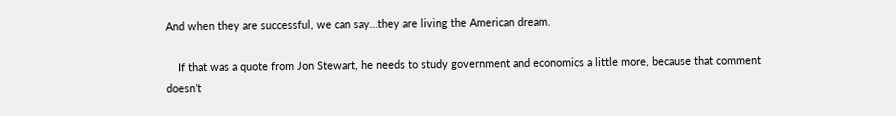And when they are successful, we can say…they are living the American dream.

    If that was a quote from Jon Stewart, he needs to study government and economics a little more, because that comment doesn’t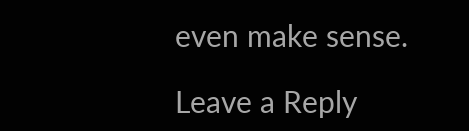even make sense.

Leave a Reply